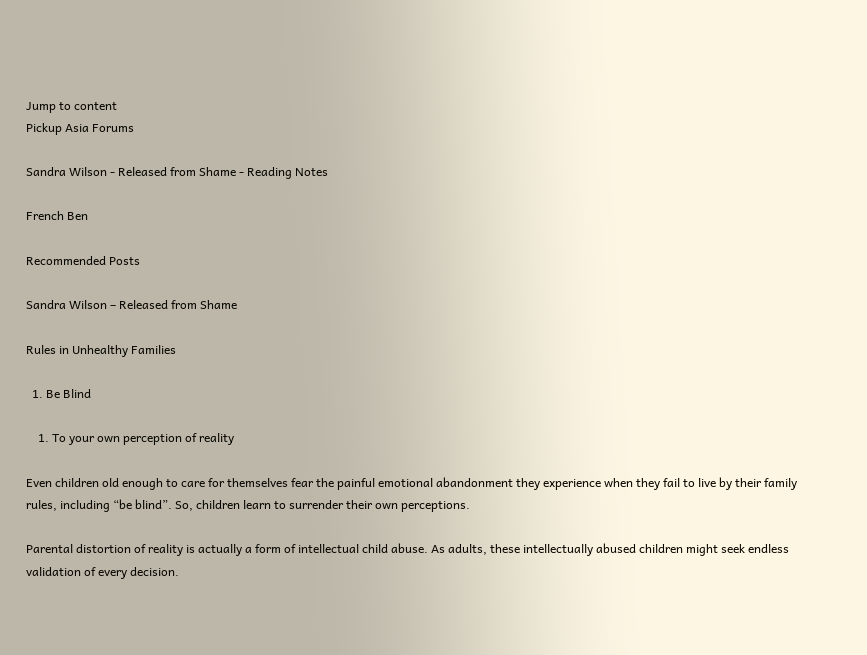Jump to content
Pickup Asia Forums

Sandra Wilson - Released from Shame - Reading Notes

French Ben

Recommended Posts

Sandra Wilson – Released from Shame

Rules in Unhealthy Families

  1. Be Blind

    1. To your own perception of reality

Even children old enough to care for themselves fear the painful emotional abandonment they experience when they fail to live by their family rules, including “be blind”. So, children learn to surrender their own perceptions.

Parental distortion of reality is actually a form of intellectual child abuse. As adults, these intellectually abused children might seek endless validation of every decision.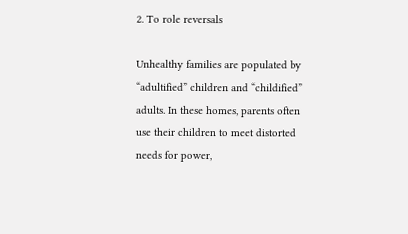2. To role reversals

Unhealthy families are populated by “adultified” children and “childified” adults. In these homes, parents often use their children to meet distorted needs for power,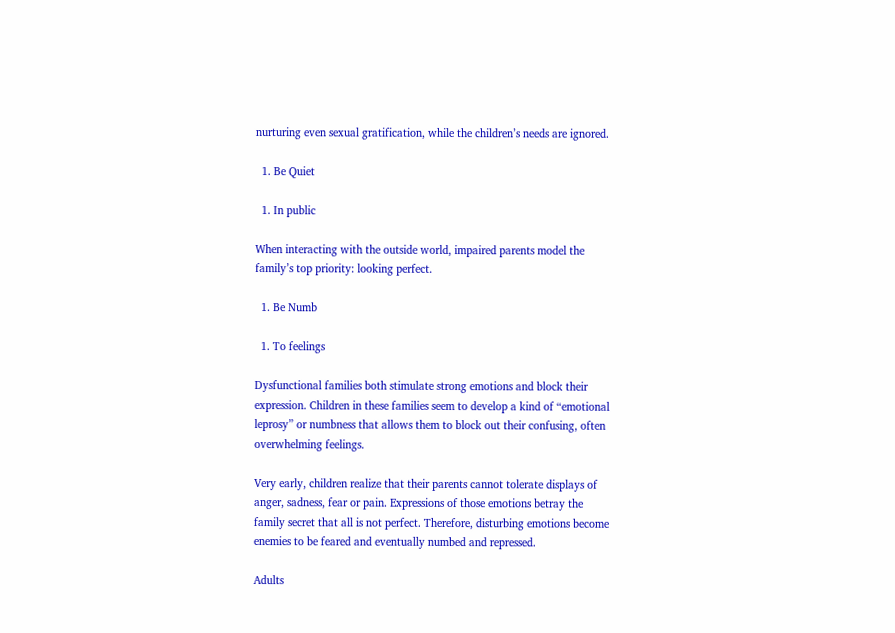nurturing even sexual gratification, while the children’s needs are ignored.

  1. Be Quiet

  1. In public

When interacting with the outside world, impaired parents model the family’s top priority: looking perfect.

  1. Be Numb

  1. To feelings

Dysfunctional families both stimulate strong emotions and block their expression. Children in these families seem to develop a kind of “emotional leprosy” or numbness that allows them to block out their confusing, often overwhelming feelings.

Very early, children realize that their parents cannot tolerate displays of anger, sadness, fear or pain. Expressions of those emotions betray the family secret that all is not perfect. Therefore, disturbing emotions become enemies to be feared and eventually numbed and repressed.

Adults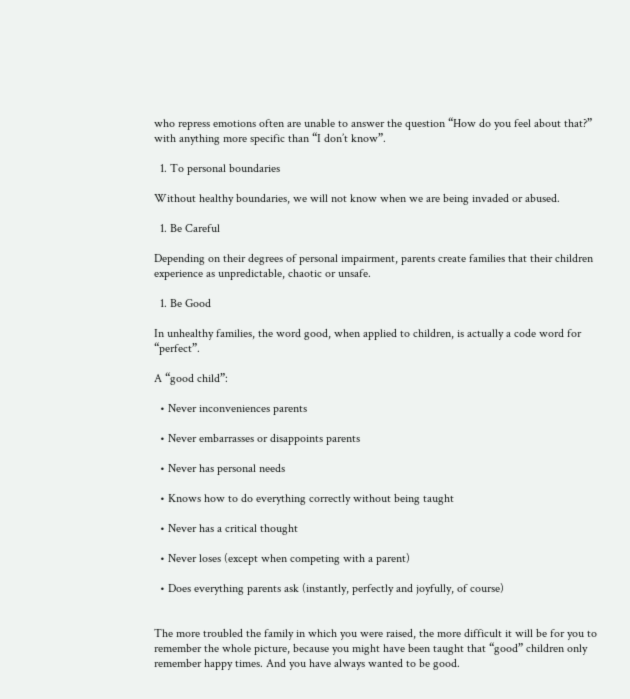who repress emotions often are unable to answer the question “How do you feel about that?” with anything more specific than “I don’t know”.

  1. To personal boundaries

Without healthy boundaries, we will not know when we are being invaded or abused.

  1. Be Careful

Depending on their degrees of personal impairment, parents create families that their children experience as unpredictable, chaotic or unsafe.

  1. Be Good

In unhealthy families, the word good, when applied to children, is actually a code word for “perfect”.

A “good child”:

  • Never inconveniences parents

  • Never embarrasses or disappoints parents

  • Never has personal needs

  • Knows how to do everything correctly without being taught

  • Never has a critical thought

  • Never loses (except when competing with a parent)

  • Does everything parents ask (instantly, perfectly and joyfully, of course)


The more troubled the family in which you were raised, the more difficult it will be for you to remember the whole picture, because you might have been taught that “good” children only remember happy times. And you have always wanted to be good.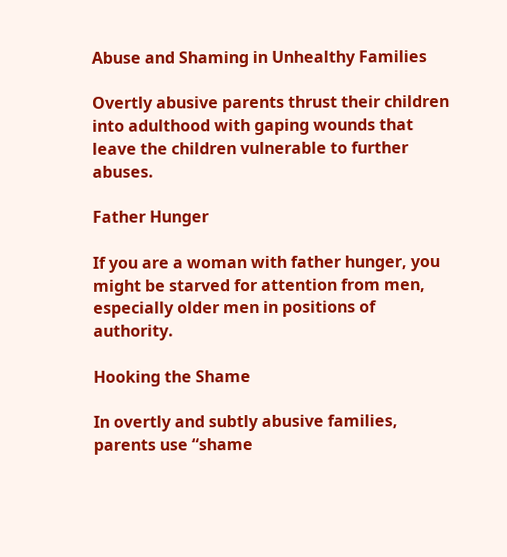Abuse and Shaming in Unhealthy Families

Overtly abusive parents thrust their children into adulthood with gaping wounds that leave the children vulnerable to further abuses.

Father Hunger

If you are a woman with father hunger, you might be starved for attention from men, especially older men in positions of authority.

Hooking the Shame

In overtly and subtly abusive families, parents use “shame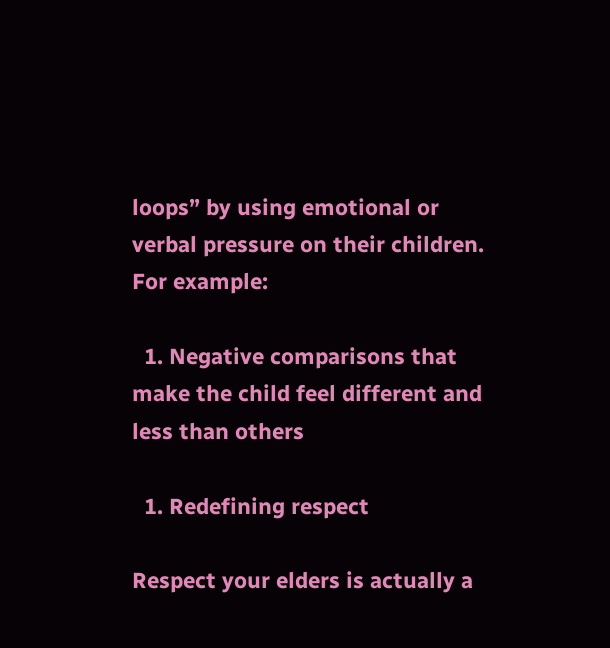loops” by using emotional or verbal pressure on their children. For example:

  1. Negative comparisons that make the child feel different and less than others

  1. Redefining respect

Respect your elders is actually a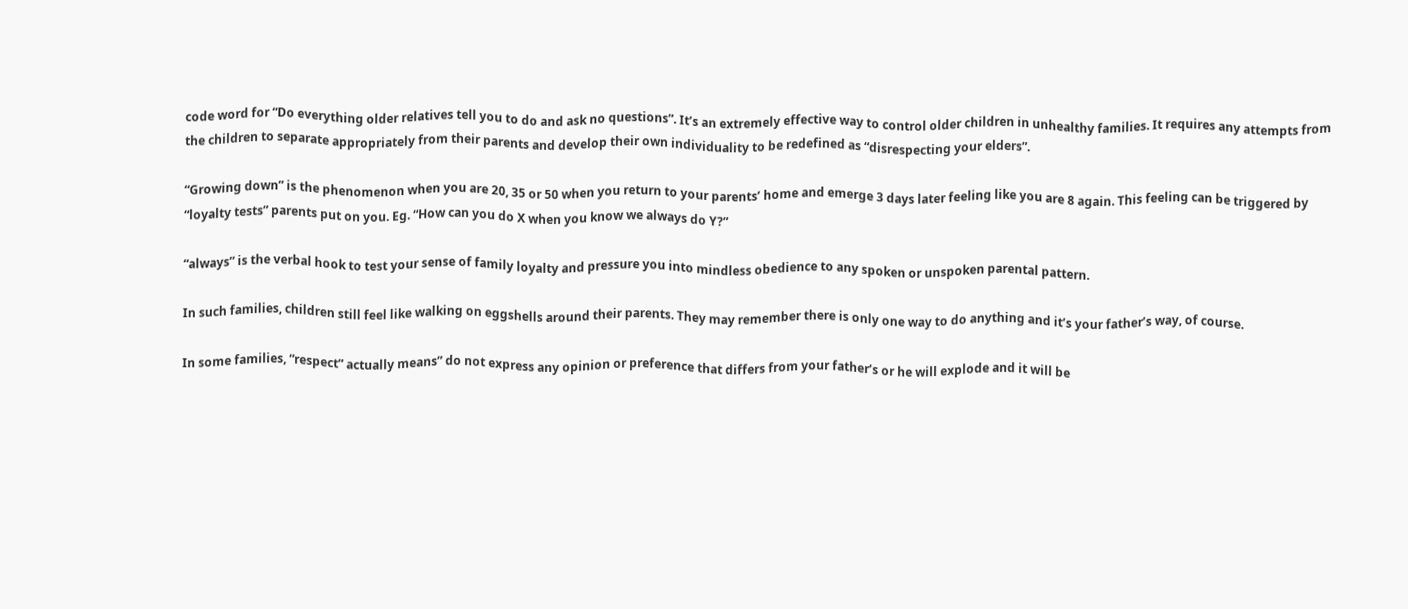code word for “Do everything older relatives tell you to do and ask no questions”. It’s an extremely effective way to control older children in unhealthy families. It requires any attempts from the children to separate appropriately from their parents and develop their own individuality to be redefined as “disrespecting your elders”.

“Growing down” is the phenomenon when you are 20, 35 or 50 when you return to your parents’ home and emerge 3 days later feeling like you are 8 again. This feeling can be triggered by “loyalty tests” parents put on you. Eg. “How can you do X when you know we always do Y?”

“always” is the verbal hook to test your sense of family loyalty and pressure you into mindless obedience to any spoken or unspoken parental pattern.

In such families, children still feel like walking on eggshells around their parents. They may remember there is only one way to do anything and it’s your father’s way, of course.

In some families, “respect” actually means” do not express any opinion or preference that differs from your father’s or he will explode and it will be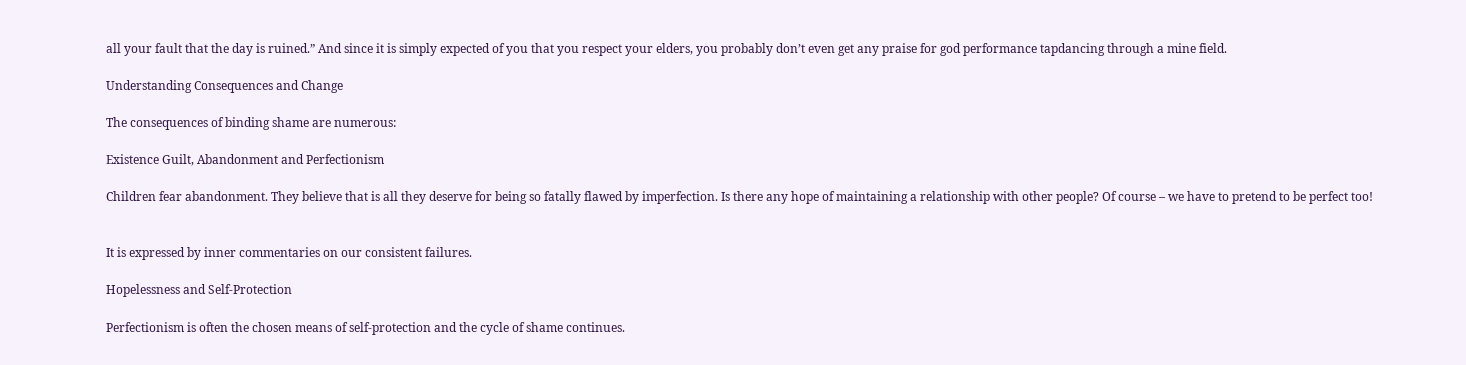all your fault that the day is ruined.” And since it is simply expected of you that you respect your elders, you probably don’t even get any praise for god performance tapdancing through a mine field.

Understanding Consequences and Change

The consequences of binding shame are numerous:

Existence Guilt, Abandonment and Perfectionism

Children fear abandonment. They believe that is all they deserve for being so fatally flawed by imperfection. Is there any hope of maintaining a relationship with other people? Of course – we have to pretend to be perfect too!


It is expressed by inner commentaries on our consistent failures.

Hopelessness and Self-Protection

Perfectionism is often the chosen means of self-protection and the cycle of shame continues.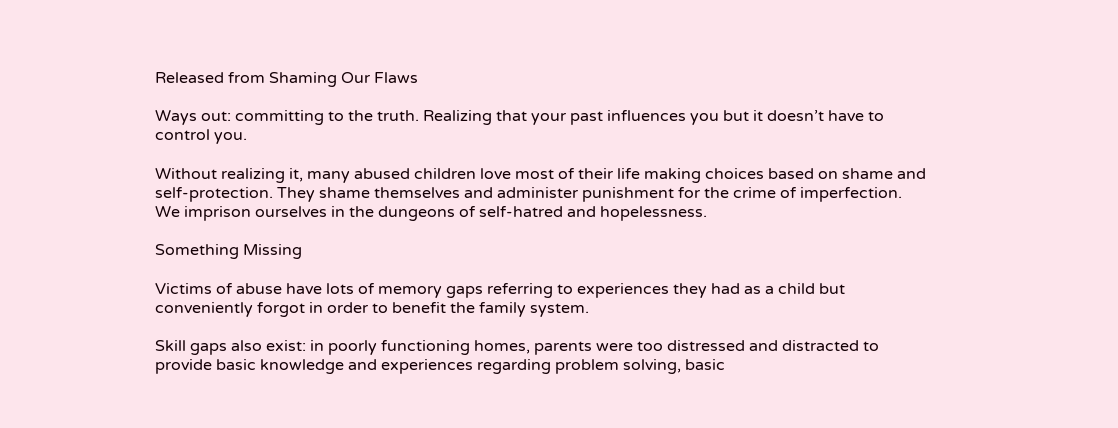Released from Shaming Our Flaws

Ways out: committing to the truth. Realizing that your past influences you but it doesn’t have to control you.

Without realizing it, many abused children love most of their life making choices based on shame and self-protection. They shame themselves and administer punishment for the crime of imperfection. We imprison ourselves in the dungeons of self-hatred and hopelessness.

Something Missing

Victims of abuse have lots of memory gaps referring to experiences they had as a child but conveniently forgot in order to benefit the family system.

Skill gaps also exist: in poorly functioning homes, parents were too distressed and distracted to provide basic knowledge and experiences regarding problem solving, basic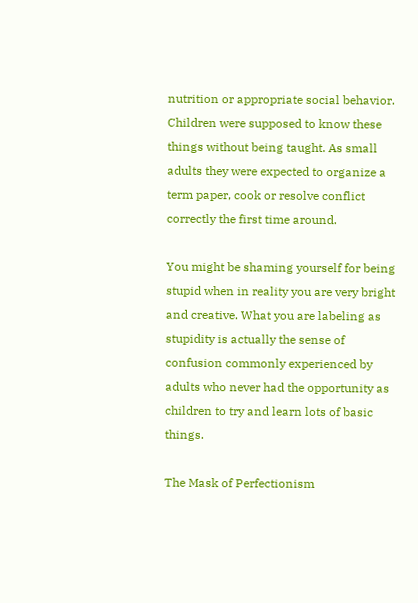nutrition or appropriate social behavior. Children were supposed to know these things without being taught. As small adults they were expected to organize a term paper, cook or resolve conflict correctly the first time around.

You might be shaming yourself for being stupid when in reality you are very bright and creative. What you are labeling as stupidity is actually the sense of confusion commonly experienced by adults who never had the opportunity as children to try and learn lots of basic things.

The Mask of Perfectionism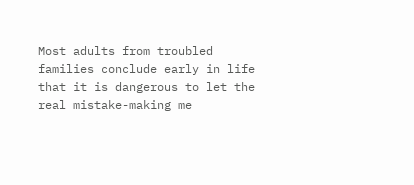Most adults from troubled families conclude early in life that it is dangerous to let the real mistake-making me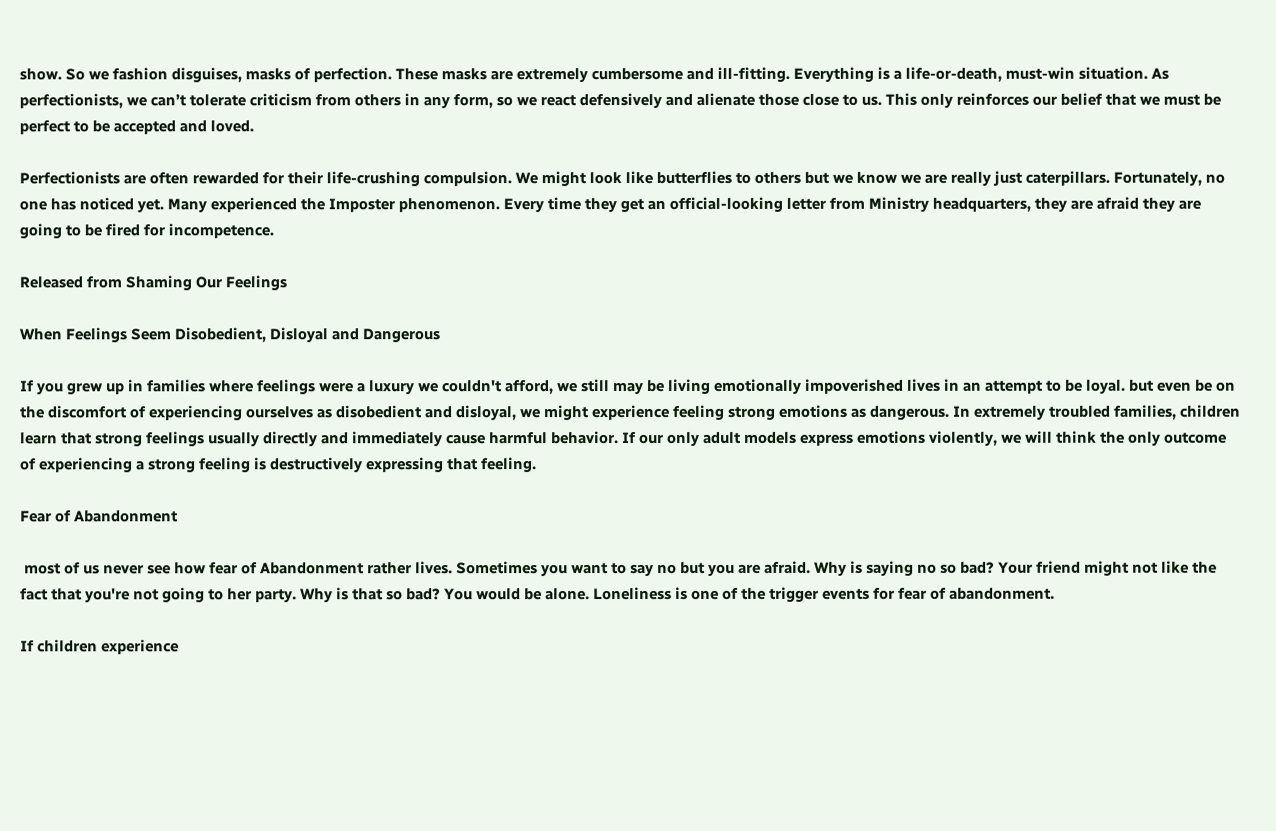show. So we fashion disguises, masks of perfection. These masks are extremely cumbersome and ill-fitting. Everything is a life-or-death, must-win situation. As perfectionists, we can’t tolerate criticism from others in any form, so we react defensively and alienate those close to us. This only reinforces our belief that we must be perfect to be accepted and loved.

Perfectionists are often rewarded for their life-crushing compulsion. We might look like butterflies to others but we know we are really just caterpillars. Fortunately, no one has noticed yet. Many experienced the Imposter phenomenon. Every time they get an official-looking letter from Ministry headquarters, they are afraid they are going to be fired for incompetence.

Released from Shaming Our Feelings

When Feelings Seem Disobedient, Disloyal and Dangerous

If you grew up in families where feelings were a luxury we couldn't afford, we still may be living emotionally impoverished lives in an attempt to be loyal. but even be on the discomfort of experiencing ourselves as disobedient and disloyal, we might experience feeling strong emotions as dangerous. In extremely troubled families, children learn that strong feelings usually directly and immediately cause harmful behavior. If our only adult models express emotions violently, we will think the only outcome of experiencing a strong feeling is destructively expressing that feeling.

Fear of Abandonment

 most of us never see how fear of Abandonment rather lives. Sometimes you want to say no but you are afraid. Why is saying no so bad? Your friend might not like the fact that you're not going to her party. Why is that so bad? You would be alone. Loneliness is one of the trigger events for fear of abandonment.

If children experience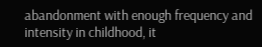abandonment with enough frequency and intensity in childhood, it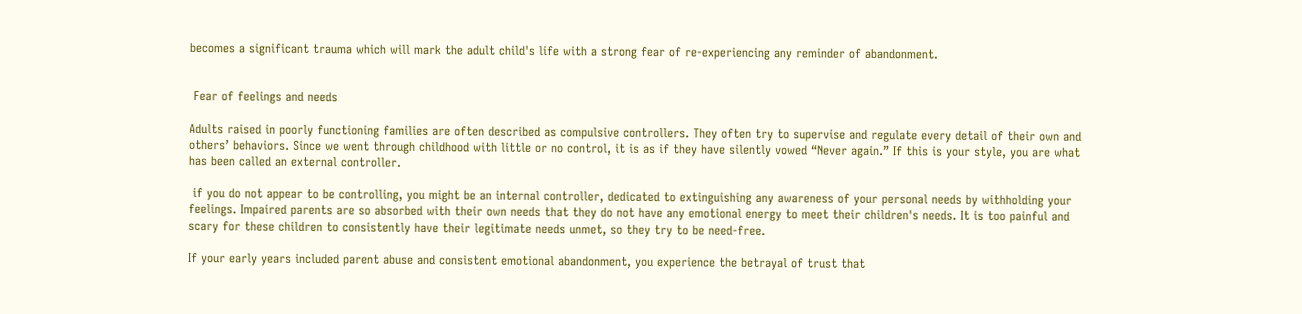becomes a significant trauma which will mark the adult child's life with a strong fear of re-experiencing any reminder of abandonment.


 Fear of feelings and needs

Adults raised in poorly functioning families are often described as compulsive controllers. They often try to supervise and regulate every detail of their own and others’ behaviors. Since we went through childhood with little or no control, it is as if they have silently vowed “Never again.” If this is your style, you are what has been called an external controller.

 if you do not appear to be controlling, you might be an internal controller, dedicated to extinguishing any awareness of your personal needs by withholding your feelings. Impaired parents are so absorbed with their own needs that they do not have any emotional energy to meet their children's needs. It is too painful and scary for these children to consistently have their legitimate needs unmet, so they try to be need-free.

If your early years included parent abuse and consistent emotional abandonment, you experience the betrayal of trust that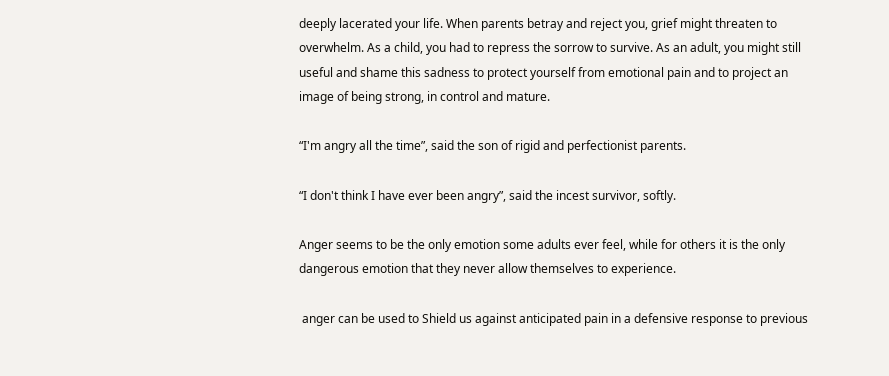deeply lacerated your life. When parents betray and reject you, grief might threaten to overwhelm. As a child, you had to repress the sorrow to survive. As an adult, you might still useful and shame this sadness to protect yourself from emotional pain and to project an image of being strong, in control and mature.

“I'm angry all the time”, said the son of rigid and perfectionist parents.

“I don't think I have ever been angry”, said the incest survivor, softly.

Anger seems to be the only emotion some adults ever feel, while for others it is the only dangerous emotion that they never allow themselves to experience.

 anger can be used to Shield us against anticipated pain in a defensive response to previous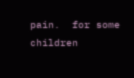pain.  for some children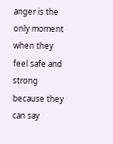anger is the only moment when they feel safe and strong because they can say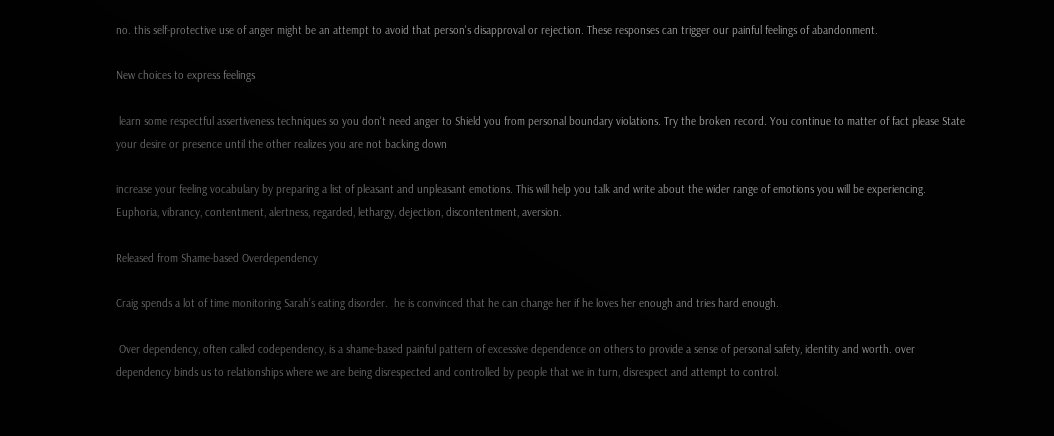no. this self-protective use of anger might be an attempt to avoid that person's disapproval or rejection. These responses can trigger our painful feelings of abandonment.

New choices to express feelings

 learn some respectful assertiveness techniques so you don't need anger to Shield you from personal boundary violations. Try the broken record. You continue to matter of fact please State your desire or presence until the other realizes you are not backing down

increase your feeling vocabulary by preparing a list of pleasant and unpleasant emotions. This will help you talk and write about the wider range of emotions you will be experiencing. Euphoria, vibrancy, contentment, alertness, regarded, lethargy, dejection, discontentment, aversion.

Released from Shame-based Overdependency

Craig spends a lot of time monitoring Sarah’s eating disorder.  he is convinced that he can change her if he loves her enough and tries hard enough.

 Over dependency, often called codependency, is a shame-based painful pattern of excessive dependence on others to provide a sense of personal safety, identity and worth. over dependency binds us to relationships where we are being disrespected and controlled by people that we in turn, disrespect and attempt to control.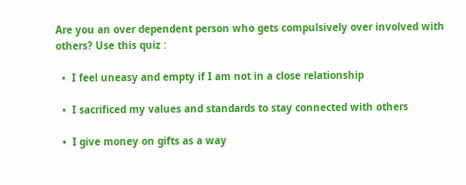Are you an over dependent person who gets compulsively over involved with others? Use this quiz :

  •  I feel uneasy and empty if I am not in a close relationship

  •  I sacrificed my values and standards to stay connected with others

  •  I give money on gifts as a way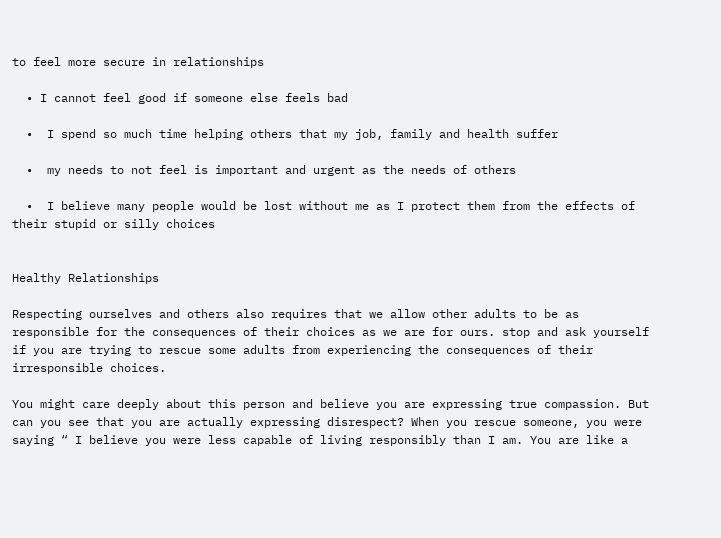to feel more secure in relationships

  • I cannot feel good if someone else feels bad

  •  I spend so much time helping others that my job, family and health suffer

  •  my needs to not feel is important and urgent as the needs of others

  •  I believe many people would be lost without me as I protect them from the effects of their stupid or silly choices


Healthy Relationships

Respecting ourselves and others also requires that we allow other adults to be as responsible for the consequences of their choices as we are for ours. stop and ask yourself if you are trying to rescue some adults from experiencing the consequences of their irresponsible choices.

You might care deeply about this person and believe you are expressing true compassion. But can you see that you are actually expressing disrespect? When you rescue someone, you were saying “ I believe you were less capable of living responsibly than I am. You are like a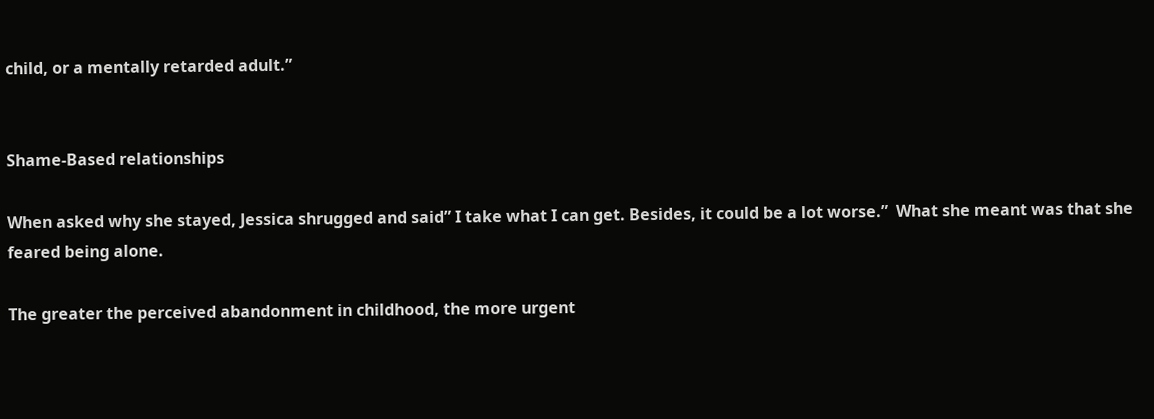child, or a mentally retarded adult.”


Shame-Based relationships

When asked why she stayed, Jessica shrugged and said” I take what I can get. Besides, it could be a lot worse.”  What she meant was that she feared being alone.

The greater the perceived abandonment in childhood, the more urgent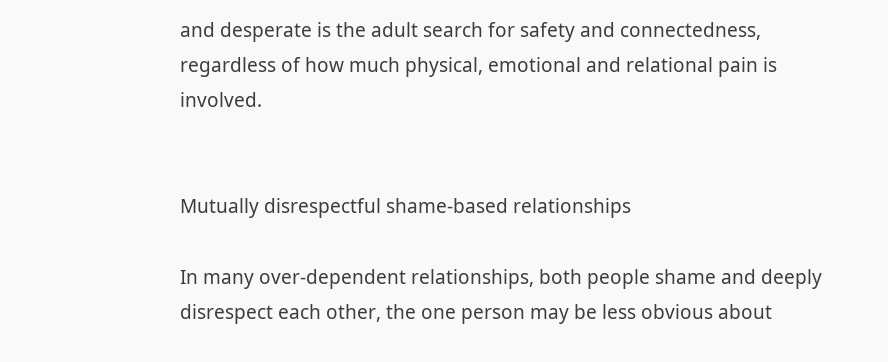and desperate is the adult search for safety and connectedness, regardless of how much physical, emotional and relational pain is involved.


Mutually disrespectful shame-based relationships

In many over-dependent relationships, both people shame and deeply disrespect each other, the one person may be less obvious about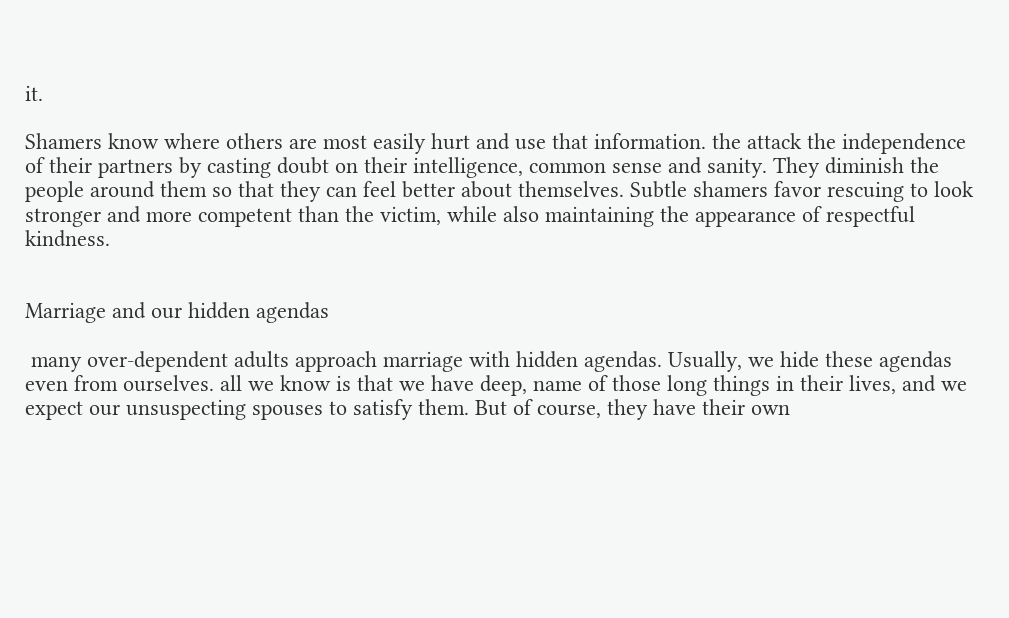it.

Shamers know where others are most easily hurt and use that information. the attack the independence of their partners by casting doubt on their intelligence, common sense and sanity. They diminish the people around them so that they can feel better about themselves. Subtle shamers favor rescuing to look stronger and more competent than the victim, while also maintaining the appearance of respectful kindness.


Marriage and our hidden agendas

 many over-dependent adults approach marriage with hidden agendas. Usually, we hide these agendas even from ourselves. all we know is that we have deep, name of those long things in their lives, and we expect our unsuspecting spouses to satisfy them. But of course, they have their own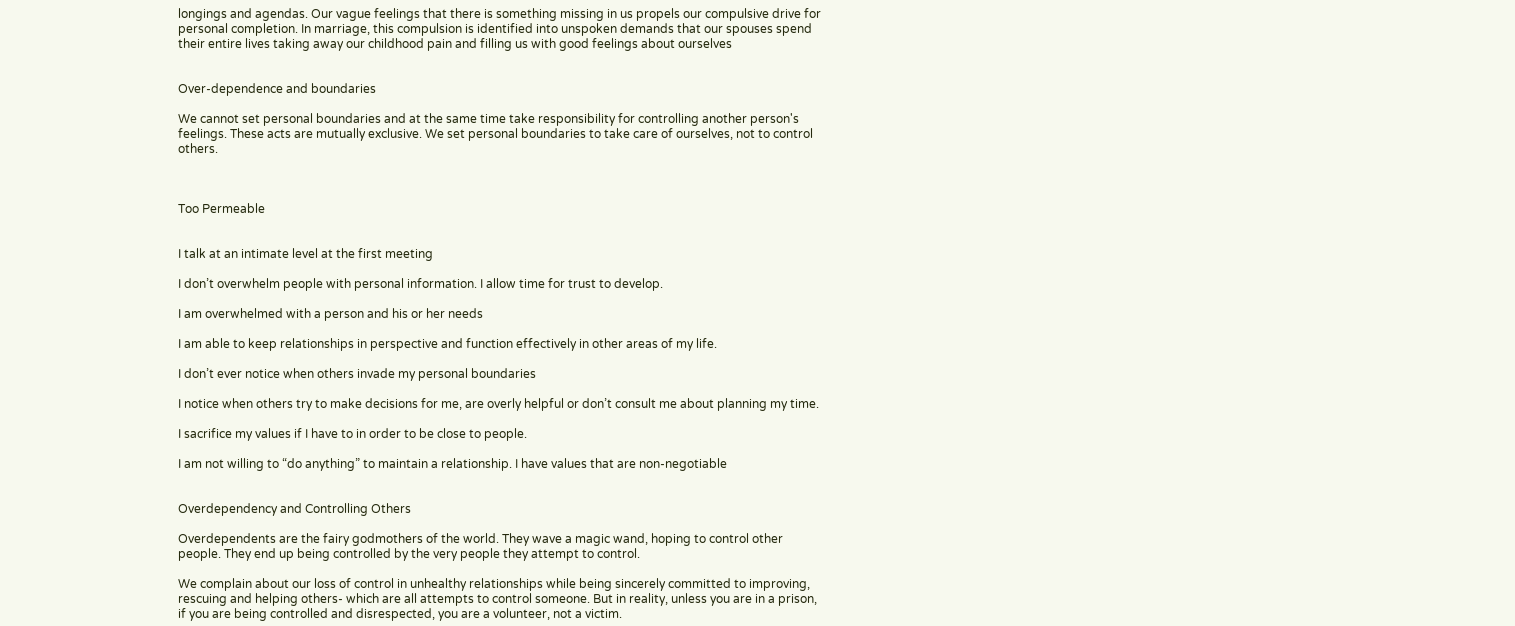longings and agendas. Our vague feelings that there is something missing in us propels our compulsive drive for personal completion. In marriage, this compulsion is identified into unspoken demands that our spouses spend their entire lives taking away our childhood pain and filling us with good feelings about ourselves


Over-dependence and boundaries

We cannot set personal boundaries and at the same time take responsibility for controlling another person's feelings. These acts are mutually exclusive. We set personal boundaries to take care of ourselves, not to control others.



Too Permeable


I talk at an intimate level at the first meeting

I don’t overwhelm people with personal information. I allow time for trust to develop.

I am overwhelmed with a person and his or her needs

I am able to keep relationships in perspective and function effectively in other areas of my life.

I don’t ever notice when others invade my personal boundaries

I notice when others try to make decisions for me, are overly helpful or don’t consult me about planning my time.

I sacrifice my values if I have to in order to be close to people.

I am not willing to “do anything” to maintain a relationship. I have values that are non-negotiable


Overdependency and Controlling Others

Overdependents are the fairy godmothers of the world. They wave a magic wand, hoping to control other people. They end up being controlled by the very people they attempt to control.

We complain about our loss of control in unhealthy relationships while being sincerely committed to improving, rescuing and helping others- which are all attempts to control someone. But in reality, unless you are in a prison, if you are being controlled and disrespected, you are a volunteer, not a victim.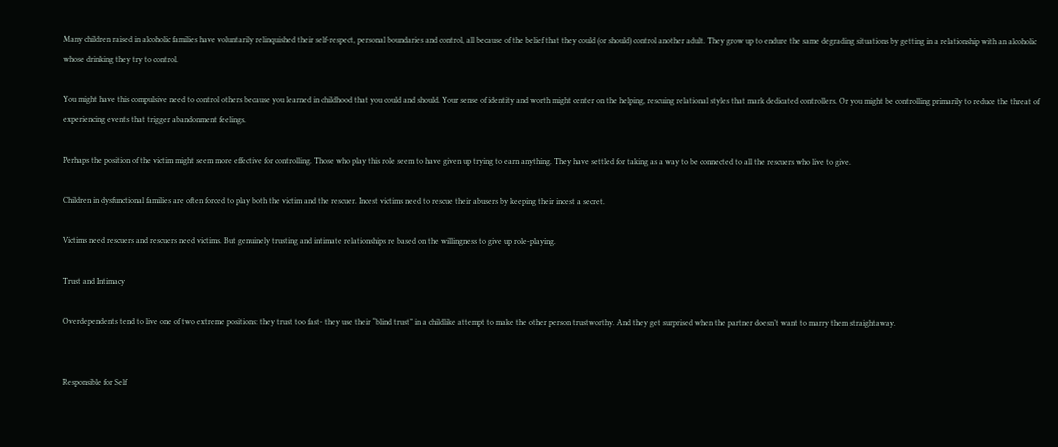Many children raised in alcoholic families have voluntarily relinquished their self-respect, personal boundaries and control, all because of the belief that they could (or should) control another adult. They grow up to endure the same degrading situations by getting in a relationship with an alcoholic whose drinking they try to control.

You might have this compulsive need to control others because you learned in childhood that you could and should. Your sense of identity and worth might center on the helping, rescuing relational styles that mark dedicated controllers. Or you might be controlling primarily to reduce the threat of experiencing events that trigger abandonment feelings.

Perhaps the position of the victim might seem more effective for controlling. Those who play this role seem to have given up trying to earn anything. They have settled for taking as a way to be connected to all the rescuers who live to give.

Children in dysfunctional families are often forced to play both the victim and the rescuer. Incest victims need to rescue their abusers by keeping their incest a secret.

Victims need rescuers and rescuers need victims. But genuinely trusting and intimate relationships re based on the willingness to give up role-playing.

Trust and Intimacy

Overdependents tend to live one of two extreme positions: they trust too fast- they use their “blind trust” in a childlike attempt to make the other person trustworthy. And they get surprised when the partner doesn’t want to marry them straightaway.


Responsible for Self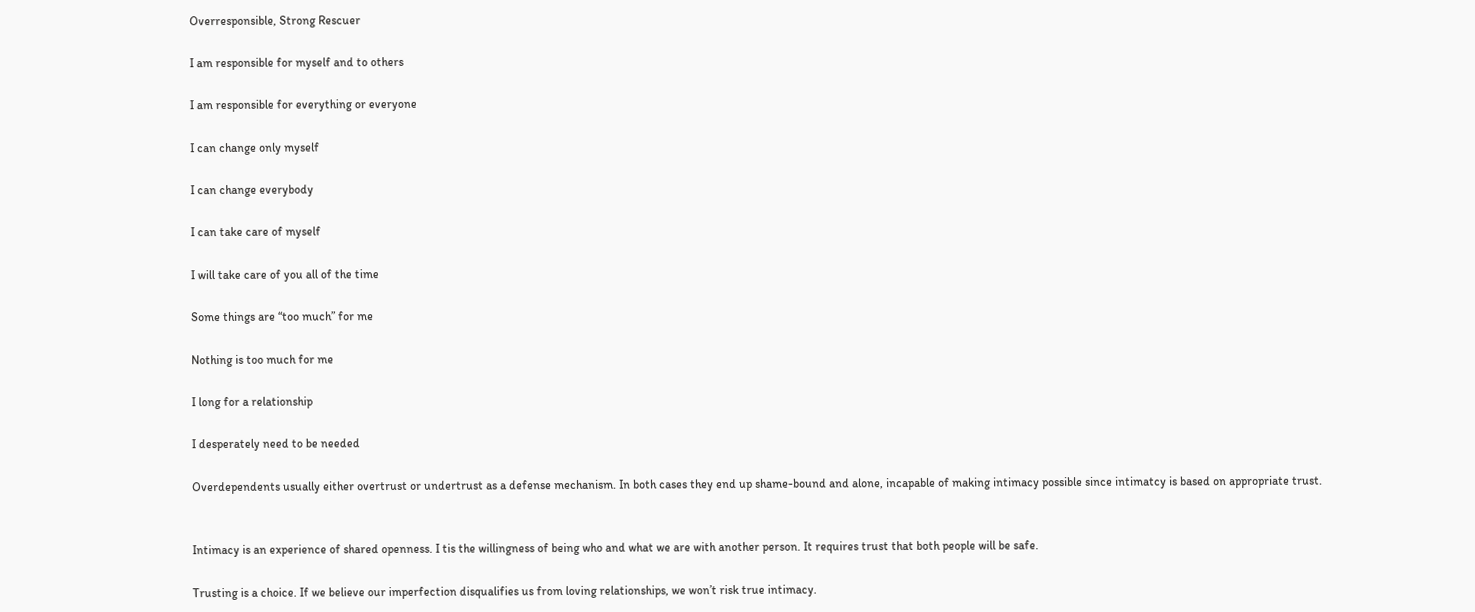Overresponsible, Strong Rescuer

I am responsible for myself and to others

I am responsible for everything or everyone

I can change only myself

I can change everybody

I can take care of myself

I will take care of you all of the time

Some things are “too much” for me

Nothing is too much for me

I long for a relationship

I desperately need to be needed

Overdependents usually either overtrust or undertrust as a defense mechanism. In both cases they end up shame-bound and alone, incapable of making intimacy possible since intimatcy is based on appropriate trust.


Intimacy is an experience of shared openness. I tis the willingness of being who and what we are with another person. It requires trust that both people will be safe.

Trusting is a choice. If we believe our imperfection disqualifies us from loving relationships, we won’t risk true intimacy.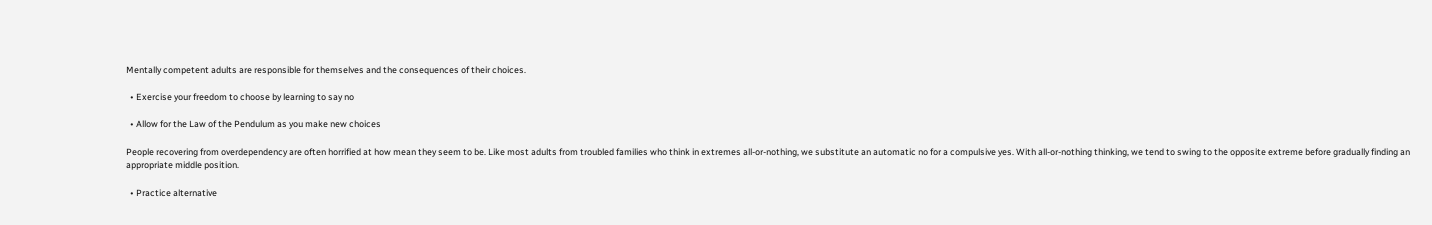Mentally competent adults are responsible for themselves and the consequences of their choices.

  • Exercise your freedom to choose by learning to say no

  • Allow for the Law of the Pendulum as you make new choices

People recovering from overdependency are often horrified at how mean they seem to be. Like most adults from troubled families who think in extremes all-or-nothing, we substitute an automatic no for a compulsive yes. With all-or-nothing thinking, we tend to swing to the opposite extreme before gradually finding an appropriate middle position.

  • Practice alternative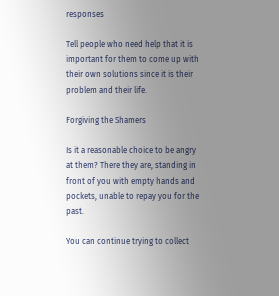responses

Tell people who need help that it is important for them to come up with their own solutions since it is their problem and their life.

Forgiving the Shamers

Is it a reasonable choice to be angry at them? There they are, standing in front of you with empty hands and pockets, unable to repay you for the past.

You can continue trying to collect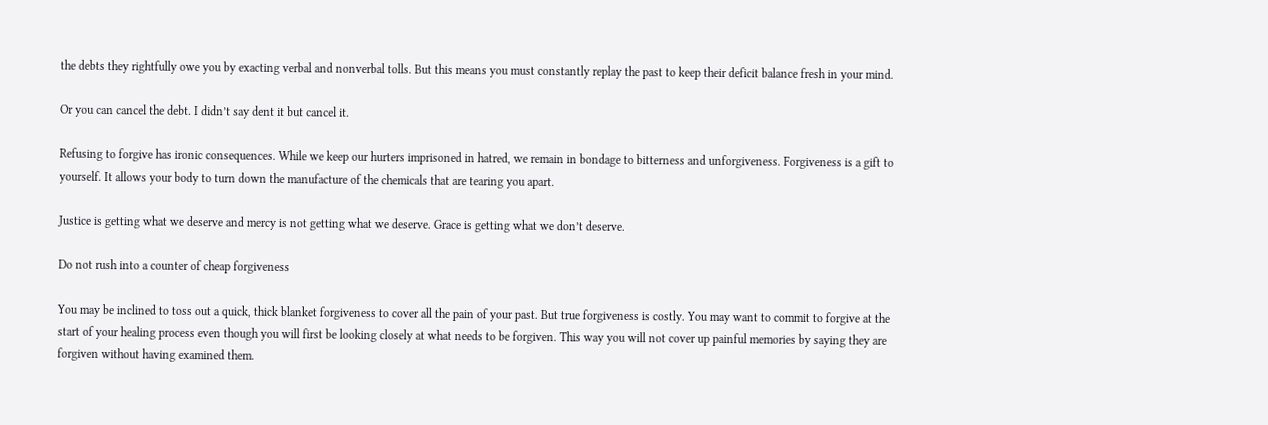the debts they rightfully owe you by exacting verbal and nonverbal tolls. But this means you must constantly replay the past to keep their deficit balance fresh in your mind.

Or you can cancel the debt. I didn’t say dent it but cancel it.

Refusing to forgive has ironic consequences. While we keep our hurters imprisoned in hatred, we remain in bondage to bitterness and unforgiveness. Forgiveness is a gift to yourself. It allows your body to turn down the manufacture of the chemicals that are tearing you apart.

Justice is getting what we deserve and mercy is not getting what we deserve. Grace is getting what we don’t deserve.

Do not rush into a counter of cheap forgiveness

You may be inclined to toss out a quick, thick blanket forgiveness to cover all the pain of your past. But true forgiveness is costly. You may want to commit to forgive at the start of your healing process even though you will first be looking closely at what needs to be forgiven. This way you will not cover up painful memories by saying they are forgiven without having examined them.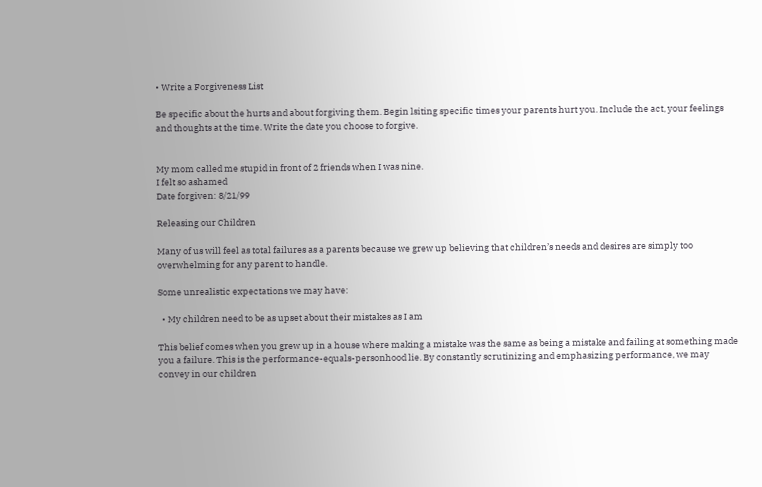• Write a Forgiveness List

Be specific about the hurts and about forgiving them. Begin lsiting specific times your parents hurt you. Include the act, your feelings and thoughts at the time. Write the date you choose to forgive.


My mom called me stupid in front of 2 friends when I was nine.
I felt so ashamed
Date forgiven: 8/21/99

Releasing our Children

Many of us will feel as total failures as a parents because we grew up believing that children’s needs and desires are simply too overwhelming for any parent to handle.

Some unrealistic expectations we may have:

  • My children need to be as upset about their mistakes as I am

This belief comes when you grew up in a house where making a mistake was the same as being a mistake and failing at something made you a failure. This is the performance-equals-personhood lie. By constantly scrutinizing and emphasizing performance, we may convey in our children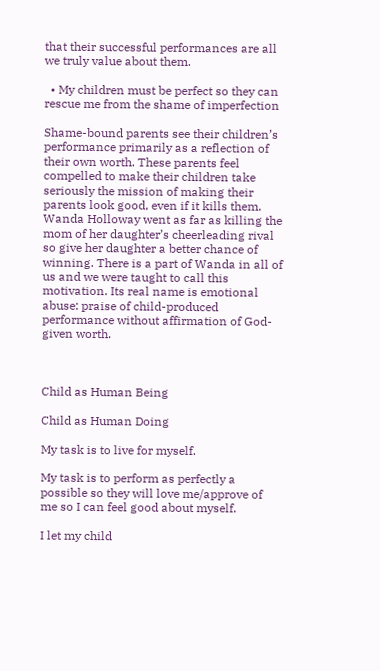that their successful performances are all we truly value about them.

  • My children must be perfect so they can rescue me from the shame of imperfection

Shame-bound parents see their children’s performance primarily as a reflection of their own worth. These parents feel compelled to make their children take seriously the mission of making their parents look good, even if it kills them. Wanda Holloway went as far as killing the mom of her daughter’s cheerleading rival so give her daughter a better chance of winning. There is a part of Wanda in all of us and we were taught to call this motivation. Its real name is emotional abuse: praise of child-produced performance without affirmation of God-given worth.



Child as Human Being

Child as Human Doing

My task is to live for myself.

My task is to perform as perfectly a possible so they will love me/approve of me so I can feel good about myself.

I let my child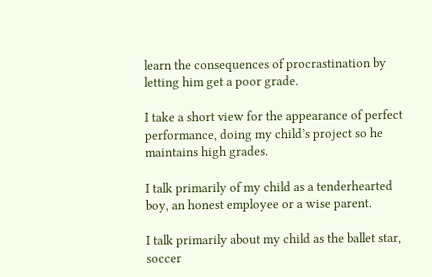learn the consequences of procrastination by letting him get a poor grade.

I take a short view for the appearance of perfect performance, doing my child’s project so he maintains high grades.

I talk primarily of my child as a tenderhearted boy, an honest employee or a wise parent.

I talk primarily about my child as the ballet star, soccer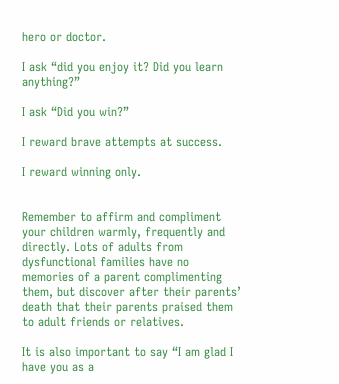hero or doctor.

I ask “did you enjoy it? Did you learn anything?”

I ask “Did you win?”

I reward brave attempts at success.

I reward winning only.


Remember to affirm and compliment your children warmly, frequently and directly. Lots of adults from dysfunctional families have no memories of a parent complimenting them, but discover after their parents’ death that their parents praised them to adult friends or relatives.

It is also important to say “I am glad I have you as a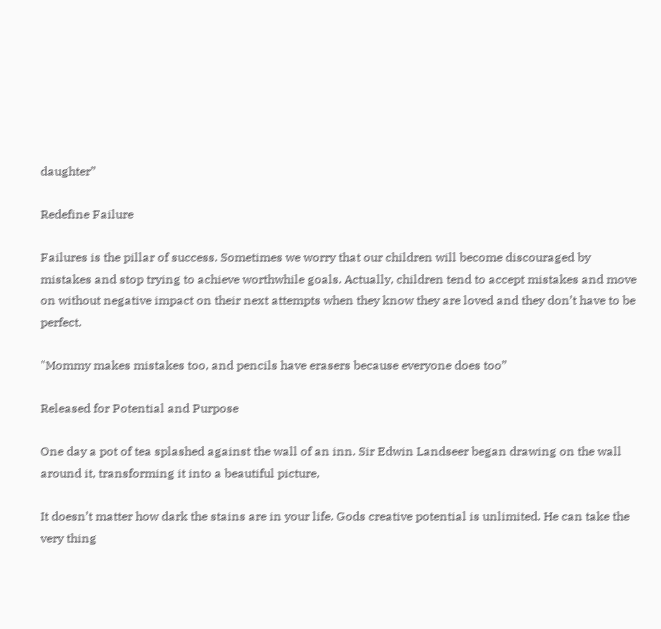daughter”

Redefine Failure

Failures is the pillar of success. Sometimes we worry that our children will become discouraged by mistakes and stop trying to achieve worthwhile goals. Actually, children tend to accept mistakes and move on without negative impact on their next attempts when they know they are loved and they don’t have to be perfect.

"Mommy makes mistakes too, and pencils have erasers because everyone does too”

Released for Potential and Purpose

One day a pot of tea splashed against the wall of an inn. Sir Edwin Landseer began drawing on the wall around it, transforming it into a beautiful picture,

It doesn’t matter how dark the stains are in your life. Gods creative potential is unlimited. He can take the very thing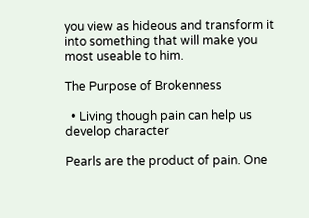you view as hideous and transform it into something that will make you most useable to him.

The Purpose of Brokenness

  • Living though pain can help us develop character

Pearls are the product of pain. One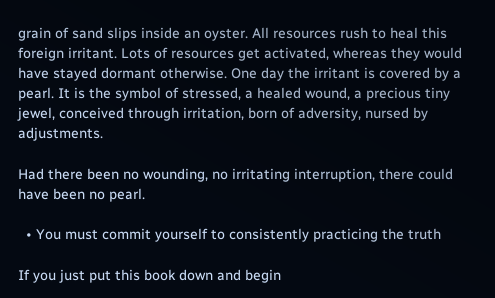grain of sand slips inside an oyster. All resources rush to heal this foreign irritant. Lots of resources get activated, whereas they would have stayed dormant otherwise. One day the irritant is covered by a pearl. It is the symbol of stressed, a healed wound, a precious tiny jewel, conceived through irritation, born of adversity, nursed by adjustments.

Had there been no wounding, no irritating interruption, there could have been no pearl.

  • You must commit yourself to consistently practicing the truth

If you just put this book down and begin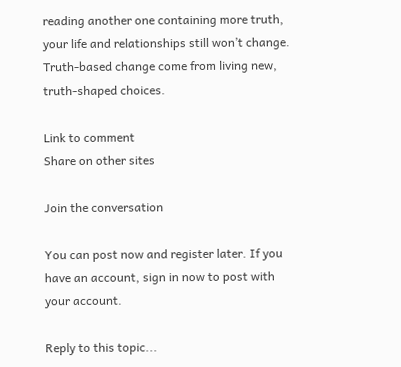reading another one containing more truth, your life and relationships still won’t change. Truth-based change come from living new, truth-shaped choices.

Link to comment
Share on other sites

Join the conversation

You can post now and register later. If you have an account, sign in now to post with your account.

Reply to this topic...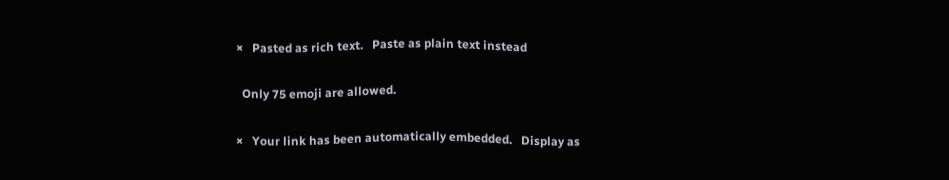×   Pasted as rich text.   Paste as plain text instead

  Only 75 emoji are allowed.

×   Your link has been automatically embedded.   Display as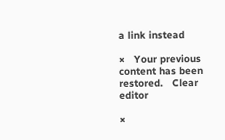a link instead

×   Your previous content has been restored.   Clear editor

×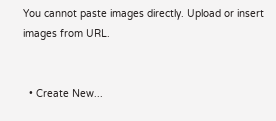You cannot paste images directly. Upload or insert images from URL.


  • Create New...